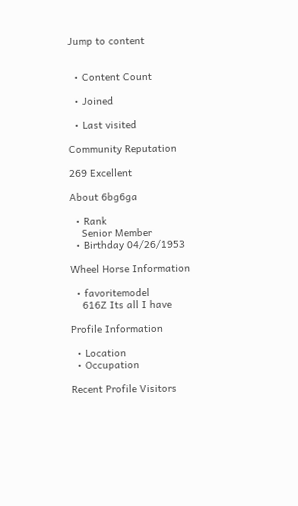Jump to content


  • Content Count

  • Joined

  • Last visited

Community Reputation

269 Excellent

About 6bg6ga

  • Rank
    Senior Member
  • Birthday 04/26/1953

Wheel Horse Information

  • favoritemodel
    616Z Its all I have

Profile Information

  • Location
  • Occupation

Recent Profile Visitors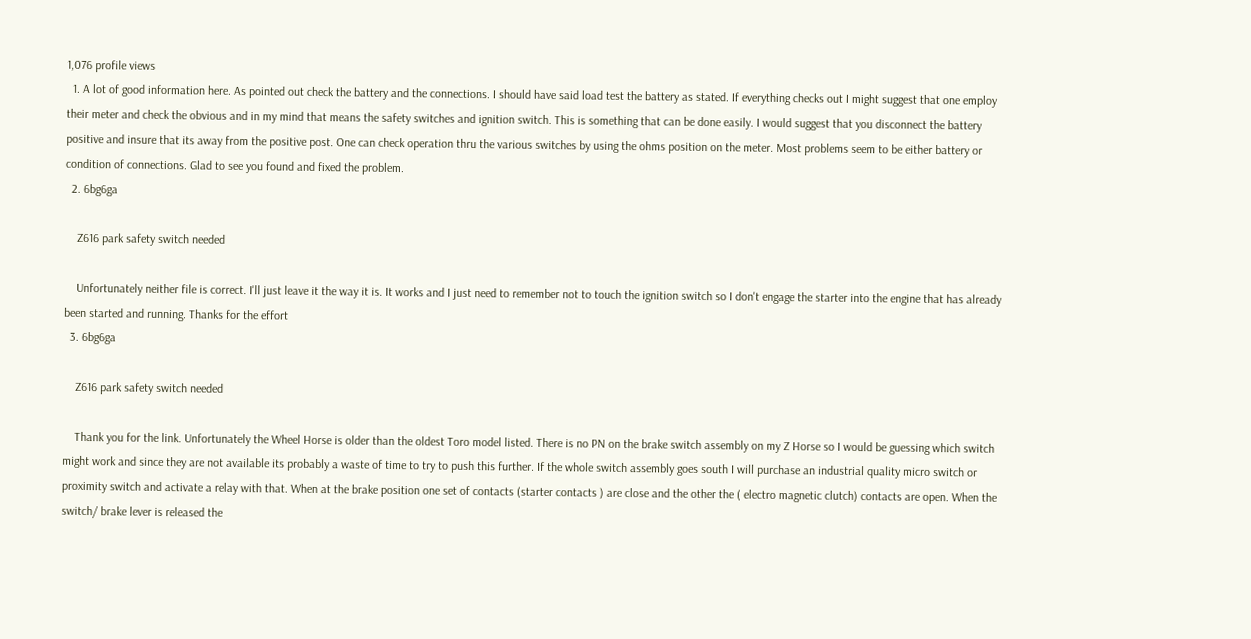1,076 profile views
  1. A lot of good information here. As pointed out check the battery and the connections. I should have said load test the battery as stated. If everything checks out I might suggest that one employ their meter and check the obvious and in my mind that means the safety switches and ignition switch. This is something that can be done easily. I would suggest that you disconnect the battery positive and insure that its away from the positive post. One can check operation thru the various switches by using the ohms position on the meter. Most problems seem to be either battery or condition of connections. Glad to see you found and fixed the problem.
  2. 6bg6ga

    Z616 park safety switch needed

    Unfortunately neither file is correct. I'll just leave it the way it is. It works and I just need to remember not to touch the ignition switch so I don't engage the starter into the engine that has already been started and running. Thanks for the effort
  3. 6bg6ga

    Z616 park safety switch needed

    Thank you for the link. Unfortunately the Wheel Horse is older than the oldest Toro model listed. There is no PN on the brake switch assembly on my Z Horse so I would be guessing which switch might work and since they are not available its probably a waste of time to try to push this further. If the whole switch assembly goes south I will purchase an industrial quality micro switch or proximity switch and activate a relay with that. When at the brake position one set of contacts (starter contacts ) are close and the other the ( electro magnetic clutch) contacts are open. When the switch/ brake lever is released the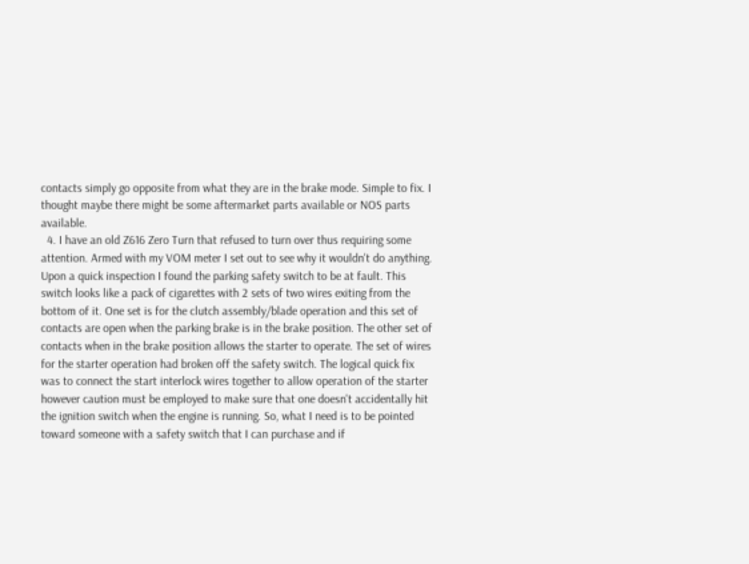contacts simply go opposite from what they are in the brake mode. Simple to fix. I thought maybe there might be some aftermarket parts available or NOS parts available.
  4. I have an old Z616 Zero Turn that refused to turn over thus requiring some attention. Armed with my VOM meter I set out to see why it wouldn't do anything. Upon a quick inspection I found the parking safety switch to be at fault. This switch looks like a pack of cigarettes with 2 sets of two wires exiting from the bottom of it. One set is for the clutch assembly/blade operation and this set of contacts are open when the parking brake is in the brake position. The other set of contacts when in the brake position allows the starter to operate. The set of wires for the starter operation had broken off the safety switch. The logical quick fix was to connect the start interlock wires together to allow operation of the starter however caution must be employed to make sure that one doesn't accidentally hit the ignition switch when the engine is running. So, what I need is to be pointed toward someone with a safety switch that I can purchase and if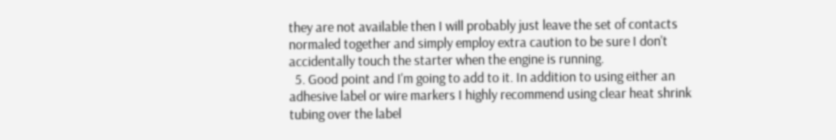they are not available then I will probably just leave the set of contacts normaled together and simply employ extra caution to be sure I don't accidentally touch the starter when the engine is running.
  5. Good point and I'm going to add to it. In addition to using either an adhesive label or wire markers I highly recommend using clear heat shrink tubing over the label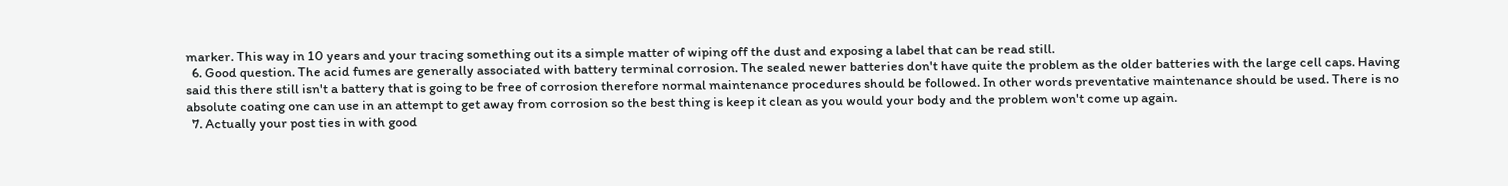marker. This way in 10 years and your tracing something out its a simple matter of wiping off the dust and exposing a label that can be read still.
  6. Good question. The acid fumes are generally associated with battery terminal corrosion. The sealed newer batteries don't have quite the problem as the older batteries with the large cell caps. Having said this there still isn't a battery that is going to be free of corrosion therefore normal maintenance procedures should be followed. In other words preventative maintenance should be used. There is no absolute coating one can use in an attempt to get away from corrosion so the best thing is keep it clean as you would your body and the problem won't come up again.
  7. Actually your post ties in with good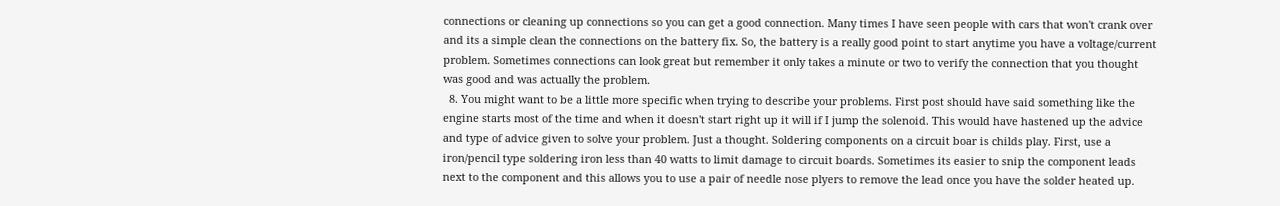connections or cleaning up connections so you can get a good connection. Many times I have seen people with cars that won't crank over and its a simple clean the connections on the battery fix. So, the battery is a really good point to start anytime you have a voltage/current problem. Sometimes connections can look great but remember it only takes a minute or two to verify the connection that you thought was good and was actually the problem.
  8. You might want to be a little more specific when trying to describe your problems. First post should have said something like the engine starts most of the time and when it doesn't start right up it will if I jump the solenoid. This would have hastened up the advice and type of advice given to solve your problem. Just a thought. Soldering components on a circuit boar is childs play. First, use a iron/pencil type soldering iron less than 40 watts to limit damage to circuit boards. Sometimes its easier to snip the component leads next to the component and this allows you to use a pair of needle nose plyers to remove the lead once you have the solder heated up.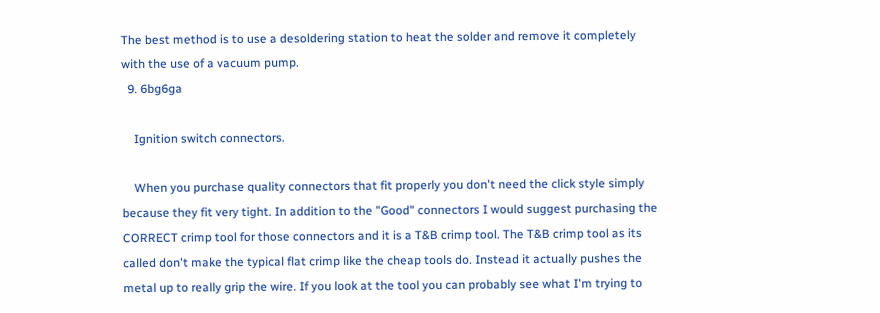The best method is to use a desoldering station to heat the solder and remove it completely with the use of a vacuum pump.
  9. 6bg6ga

    Ignition switch connectors.

    When you purchase quality connectors that fit properly you don't need the click style simply because they fit very tight. In addition to the "Good" connectors I would suggest purchasing the CORRECT crimp tool for those connectors and it is a T&B crimp tool. The T&B crimp tool as its called don't make the typical flat crimp like the cheap tools do. Instead it actually pushes the metal up to really grip the wire. If you look at the tool you can probably see what I'm trying to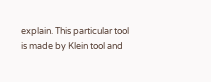explain. This particular tool is made by Klein tool and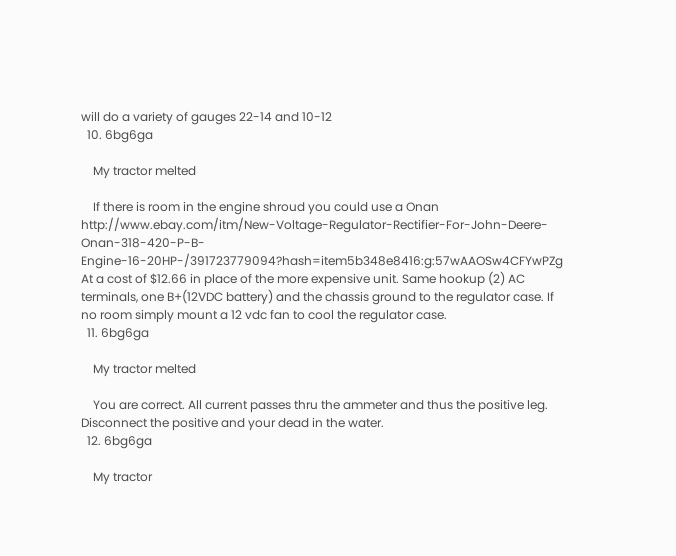will do a variety of gauges 22-14 and 10-12
  10. 6bg6ga

    My tractor melted

    If there is room in the engine shroud you could use a Onan http://www.ebay.com/itm/New-Voltage-Regulator-Rectifier-For-John-Deere-Onan-318-420-P-B-Engine-16-20HP-/391723779094?hash=item5b348e8416:g:57wAAOSw4CFYwPZg At a cost of $12.66 in place of the more expensive unit. Same hookup (2) AC terminals, one B+(12VDC battery) and the chassis ground to the regulator case. If no room simply mount a 12 vdc fan to cool the regulator case.
  11. 6bg6ga

    My tractor melted

    You are correct. All current passes thru the ammeter and thus the positive leg. Disconnect the positive and your dead in the water.
  12. 6bg6ga

    My tractor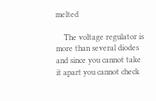melted

    The voltage regulator is more than several diodes and since you cannot take it apart you cannot check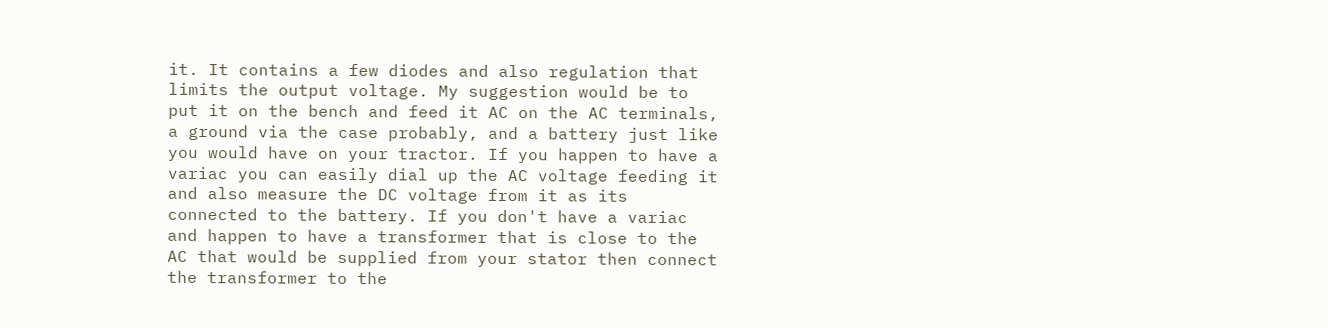it. It contains a few diodes and also regulation that limits the output voltage. My suggestion would be to put it on the bench and feed it AC on the AC terminals, a ground via the case probably, and a battery just like you would have on your tractor. If you happen to have a variac you can easily dial up the AC voltage feeding it and also measure the DC voltage from it as its connected to the battery. If you don't have a variac and happen to have a transformer that is close to the AC that would be supplied from your stator then connect the transformer to the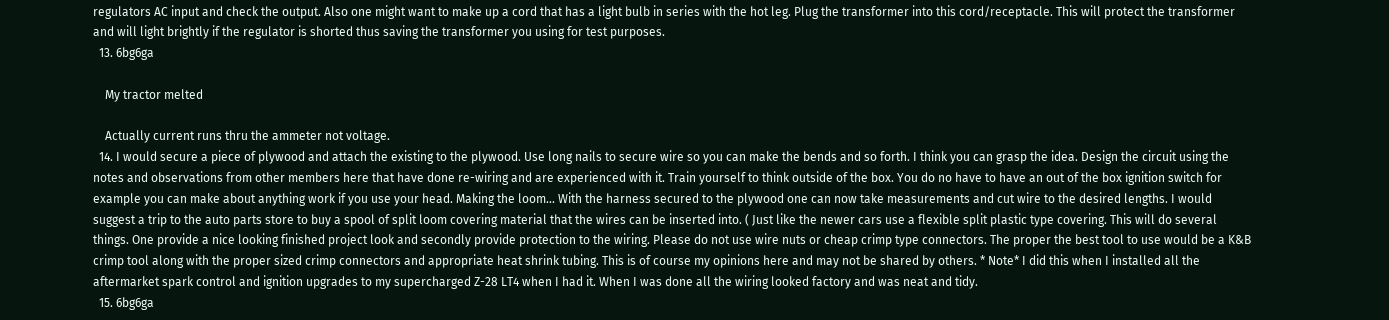regulators AC input and check the output. Also one might want to make up a cord that has a light bulb in series with the hot leg. Plug the transformer into this cord/receptacle. This will protect the transformer and will light brightly if the regulator is shorted thus saving the transformer you using for test purposes.
  13. 6bg6ga

    My tractor melted

    Actually current runs thru the ammeter not voltage.
  14. I would secure a piece of plywood and attach the existing to the plywood. Use long nails to secure wire so you can make the bends and so forth. I think you can grasp the idea. Design the circuit using the notes and observations from other members here that have done re-wiring and are experienced with it. Train yourself to think outside of the box. You do no have to have an out of the box ignition switch for example you can make about anything work if you use your head. Making the loom... With the harness secured to the plywood one can now take measurements and cut wire to the desired lengths. I would suggest a trip to the auto parts store to buy a spool of split loom covering material that the wires can be inserted into. ( Just like the newer cars use a flexible split plastic type covering. This will do several things. One provide a nice looking finished project look and secondly provide protection to the wiring. Please do not use wire nuts or cheap crimp type connectors. The proper the best tool to use would be a K&B crimp tool along with the proper sized crimp connectors and appropriate heat shrink tubing. This is of course my opinions here and may not be shared by others. * Note* I did this when I installed all the aftermarket spark control and ignition upgrades to my supercharged Z-28 LT4 when I had it. When I was done all the wiring looked factory and was neat and tidy.
  15. 6bg6ga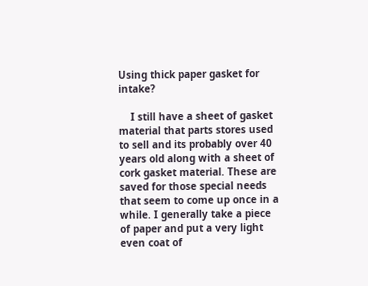Using thick paper gasket for intake?

    I still have a sheet of gasket material that parts stores used to sell and its probably over 40 years old along with a sheet of cork gasket material. These are saved for those special needs that seem to come up once in a while. I generally take a piece of paper and put a very light even coat of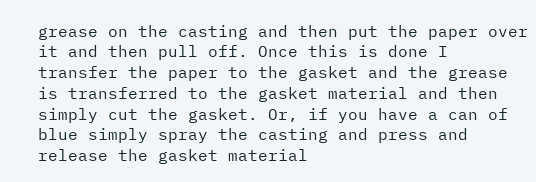grease on the casting and then put the paper over it and then pull off. Once this is done I transfer the paper to the gasket and the grease is transferred to the gasket material and then simply cut the gasket. Or, if you have a can of blue simply spray the casting and press and release the gasket material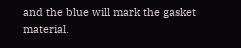and the blue will mark the gasket material.